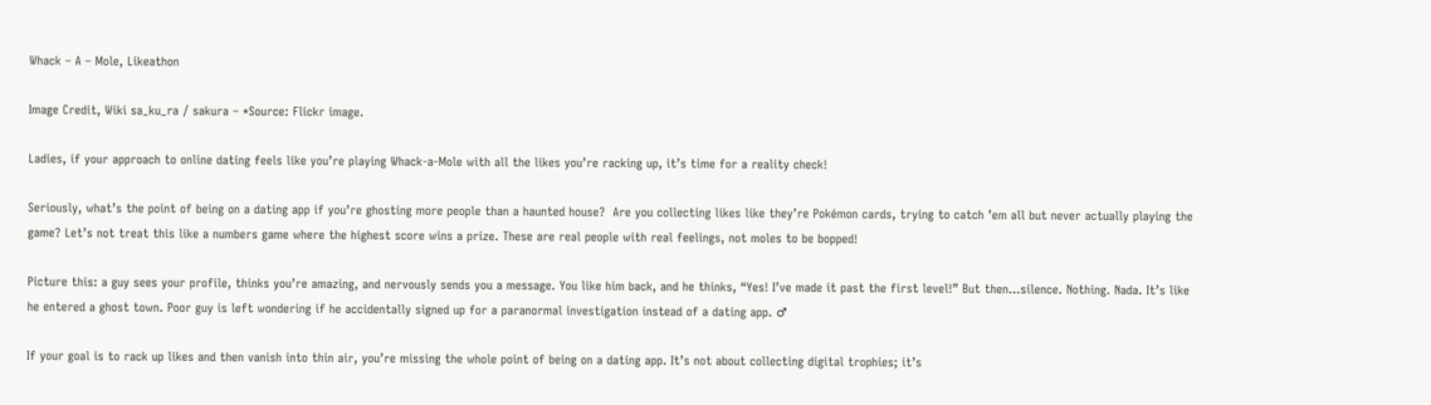Whack – A – Mole, Likeathon

Image Credit, Wiki sa_ku_ra / sakura – *Source: Flickr image.

Ladies, if your approach to online dating feels like you’re playing Whack-a-Mole with all the likes you’re racking up, it’s time for a reality check!

Seriously, what’s the point of being on a dating app if you’re ghosting more people than a haunted house?  Are you collecting likes like they’re Pokémon cards, trying to catch ’em all but never actually playing the game? Let’s not treat this like a numbers game where the highest score wins a prize. These are real people with real feelings, not moles to be bopped!

Picture this: a guy sees your profile, thinks you’re amazing, and nervously sends you a message. You like him back, and he thinks, “Yes! I’ve made it past the first level!” But then…silence. Nothing. Nada. It’s like he entered a ghost town. Poor guy is left wondering if he accidentally signed up for a paranormal investigation instead of a dating app. ♂

If your goal is to rack up likes and then vanish into thin air, you’re missing the whole point of being on a dating app. It’s not about collecting digital trophies; it’s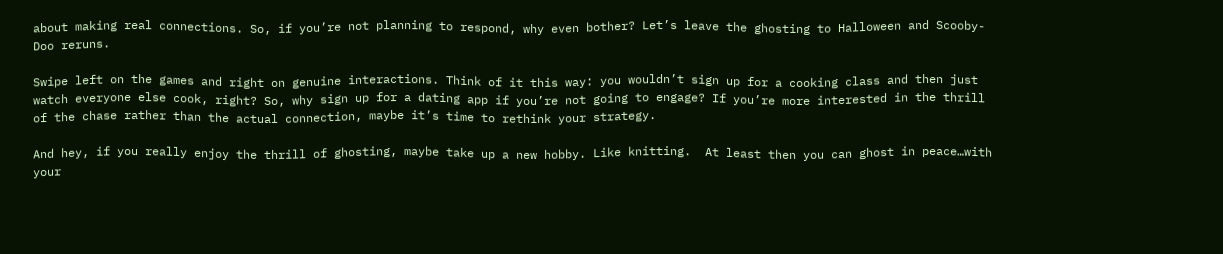about making real connections. So, if you’re not planning to respond, why even bother? Let’s leave the ghosting to Halloween and Scooby-Doo reruns.

Swipe left on the games and right on genuine interactions. Think of it this way: you wouldn’t sign up for a cooking class and then just watch everyone else cook, right? So, why sign up for a dating app if you’re not going to engage? If you’re more interested in the thrill of the chase rather than the actual connection, maybe it’s time to rethink your strategy.

And hey, if you really enjoy the thrill of ghosting, maybe take up a new hobby. Like knitting.  At least then you can ghost in peace…with your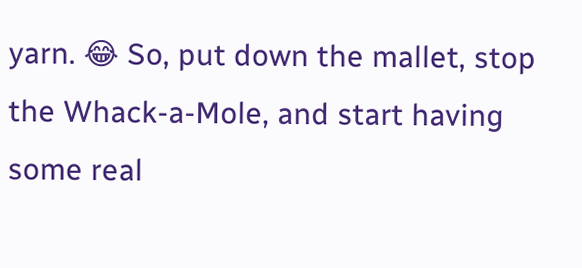yarn. 😂 So, put down the mallet, stop the Whack-a-Mole, and start having some real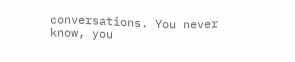conversations. You never know, you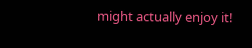might actually enjoy it!